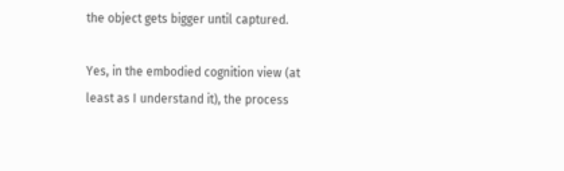the object gets bigger until captured.

Yes, in the embodied cognition view (at least as I understand it), the process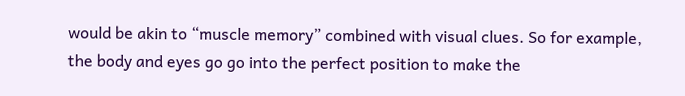would be akin to “muscle memory” combined with visual clues. So for example, the body and eyes go go into the perfect position to make the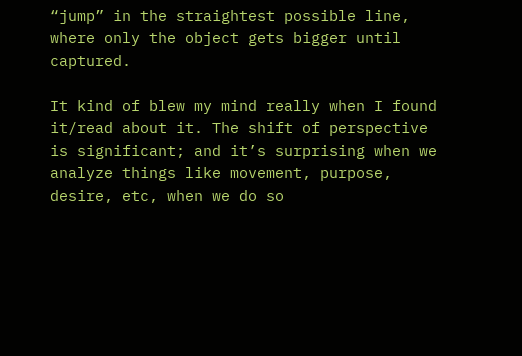“jump” in the straightest possible line, where only the object gets bigger until captured.

It kind of blew my mind really when I found it/read about it. The shift of perspective is significant; and it’s surprising when we analyze things like movement, purpose, desire, etc, when we do so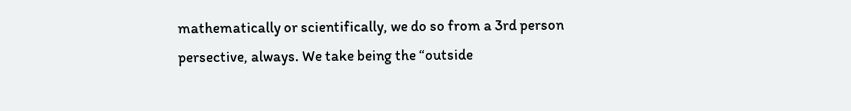mathematically or scientifically, we do so from a 3rd person persective, always. We take being the “outside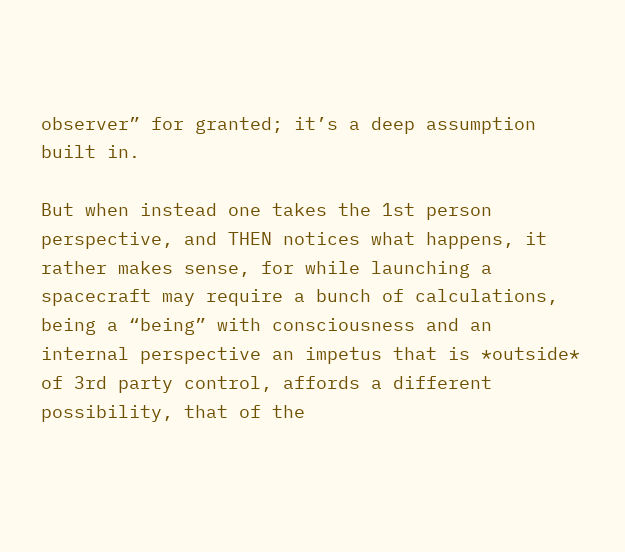observer” for granted; it’s a deep assumption built in.

But when instead one takes the 1st person perspective, and THEN notices what happens, it rather makes sense, for while launching a spacecraft may require a bunch of calculations, being a “being” with consciousness and an internal perspective an impetus that is *outside* of 3rd party control, affords a different possibility, that of the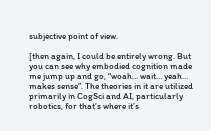subjective point of view.

[then again, I could be entirely wrong. But you can see why embodied cognition made me jump up and go, “woah… wait… yeah… makes sense”. The theories in it are utilized primarily in CogSci and AI, particularly robotics, for that’s where it’s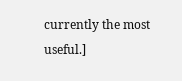currently the most useful.]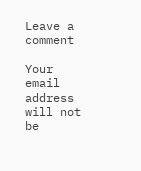Leave a comment

Your email address will not be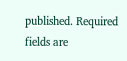published. Required fields are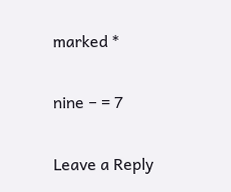marked *

nine − = 7

Leave a Reply